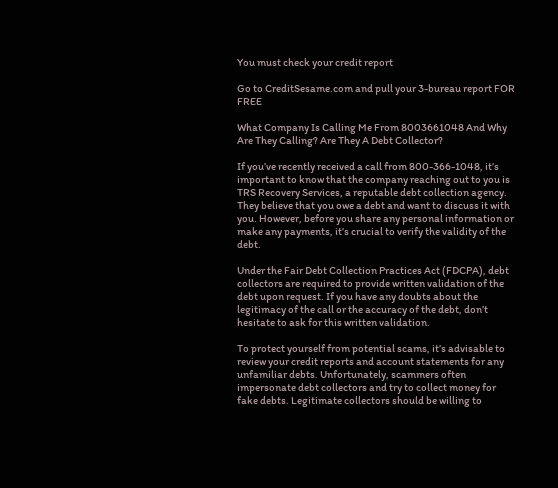You must check your credit report

Go to CreditSesame.com and pull your 3-bureau report FOR FREE

What Company Is Calling Me From 8003661048 And Why Are They Calling? Are They A Debt Collector?

If you’ve recently received a call from 800-366-1048, it’s important to know that the company reaching out to you is TRS Recovery Services, a reputable debt collection agency. They believe that you owe a debt and want to discuss it with you. However, before you share any personal information or make any payments, it’s crucial to verify the validity of the debt.

Under the Fair Debt Collection Practices Act (FDCPA), debt collectors are required to provide written validation of the debt upon request. If you have any doubts about the legitimacy of the call or the accuracy of the debt, don’t hesitate to ask for this written validation.

To protect yourself from potential scams, it’s advisable to review your credit reports and account statements for any unfamiliar debts. Unfortunately, scammers often impersonate debt collectors and try to collect money for fake debts. Legitimate collectors should be willing to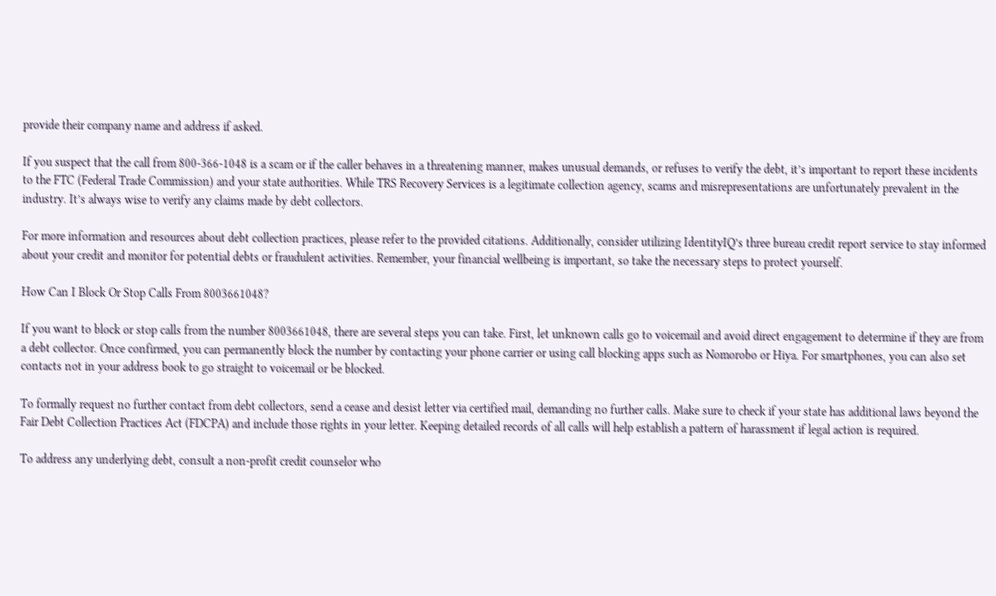provide their company name and address if asked.

If you suspect that the call from 800-366-1048 is a scam or if the caller behaves in a threatening manner, makes unusual demands, or refuses to verify the debt, it’s important to report these incidents to the FTC (Federal Trade Commission) and your state authorities. While TRS Recovery Services is a legitimate collection agency, scams and misrepresentations are unfortunately prevalent in the industry. It’s always wise to verify any claims made by debt collectors.

For more information and resources about debt collection practices, please refer to the provided citations. Additionally, consider utilizing IdentityIQ’s three bureau credit report service to stay informed about your credit and monitor for potential debts or fraudulent activities. Remember, your financial wellbeing is important, so take the necessary steps to protect yourself.

How Can I Block Or Stop Calls From 8003661048?

If you want to block or stop calls from the number 8003661048, there are several steps you can take. First, let unknown calls go to voicemail and avoid direct engagement to determine if they are from a debt collector. Once confirmed, you can permanently block the number by contacting your phone carrier or using call blocking apps such as Nomorobo or Hiya. For smartphones, you can also set contacts not in your address book to go straight to voicemail or be blocked.

To formally request no further contact from debt collectors, send a cease and desist letter via certified mail, demanding no further calls. Make sure to check if your state has additional laws beyond the Fair Debt Collection Practices Act (FDCPA) and include those rights in your letter. Keeping detailed records of all calls will help establish a pattern of harassment if legal action is required.

To address any underlying debt, consult a non-profit credit counselor who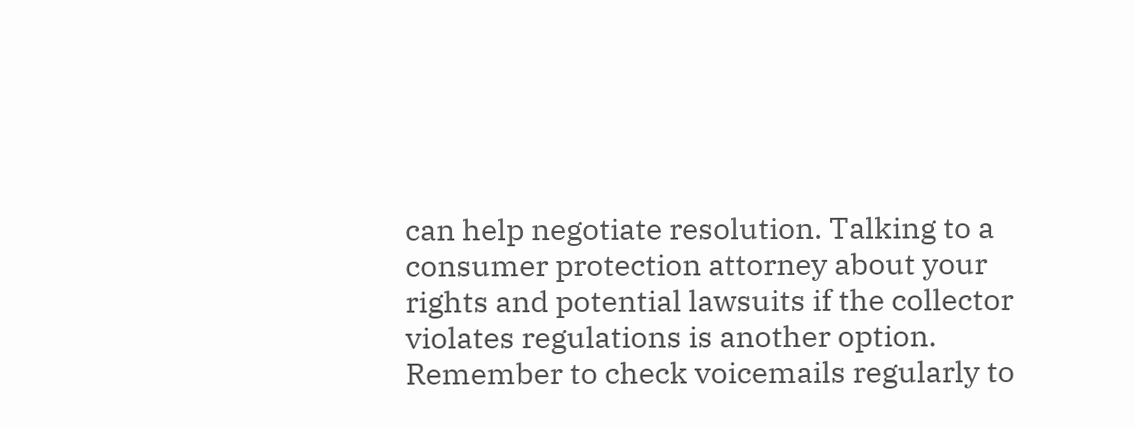can help negotiate resolution. Talking to a consumer protection attorney about your rights and potential lawsuits if the collector violates regulations is another option. Remember to check voicemails regularly to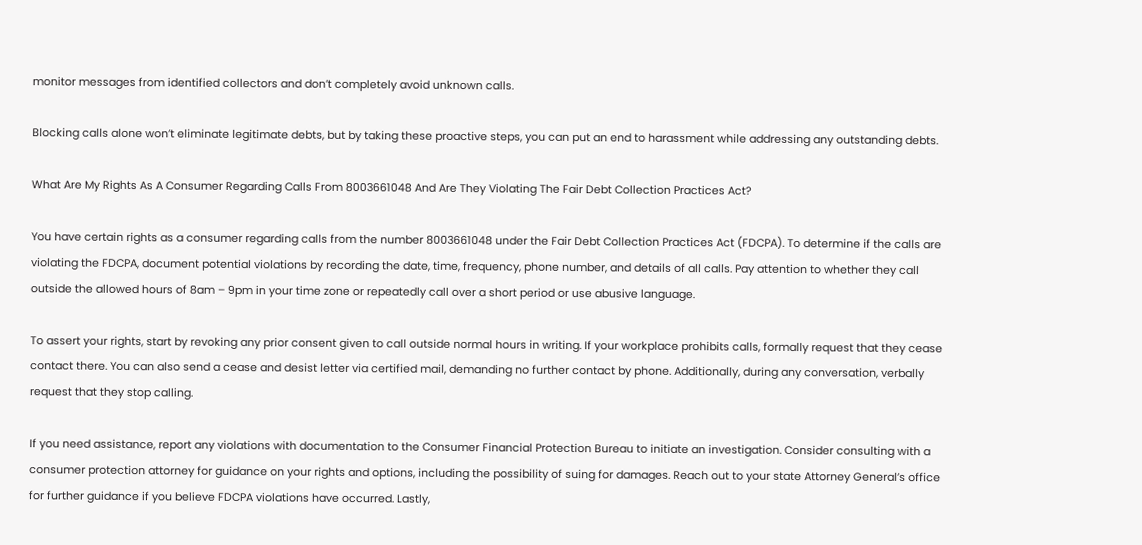monitor messages from identified collectors and don’t completely avoid unknown calls.

Blocking calls alone won’t eliminate legitimate debts, but by taking these proactive steps, you can put an end to harassment while addressing any outstanding debts.

What Are My Rights As A Consumer Regarding Calls From 8003661048 And Are They Violating The Fair Debt Collection Practices Act?

You have certain rights as a consumer regarding calls from the number 8003661048 under the Fair Debt Collection Practices Act (FDCPA). To determine if the calls are violating the FDCPA, document potential violations by recording the date, time, frequency, phone number, and details of all calls. Pay attention to whether they call outside the allowed hours of 8am – 9pm in your time zone or repeatedly call over a short period or use abusive language.

To assert your rights, start by revoking any prior consent given to call outside normal hours in writing. If your workplace prohibits calls, formally request that they cease contact there. You can also send a cease and desist letter via certified mail, demanding no further contact by phone. Additionally, during any conversation, verbally request that they stop calling.

If you need assistance, report any violations with documentation to the Consumer Financial Protection Bureau to initiate an investigation. Consider consulting with a consumer protection attorney for guidance on your rights and options, including the possibility of suing for damages. Reach out to your state Attorney General’s office for further guidance if you believe FDCPA violations have occurred. Lastly,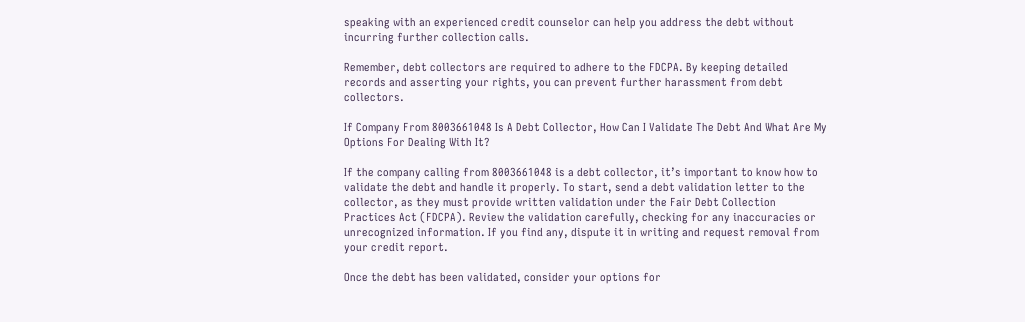speaking with an experienced credit counselor can help you address the debt without incurring further collection calls.

Remember, debt collectors are required to adhere to the FDCPA. By keeping detailed records and asserting your rights, you can prevent further harassment from debt collectors.

If Company From 8003661048 Is A Debt Collector, How Can I Validate The Debt And What Are My Options For Dealing With It?

If the company calling from 8003661048 is a debt collector, it’s important to know how to validate the debt and handle it properly. To start, send a debt validation letter to the collector, as they must provide written validation under the Fair Debt Collection Practices Act (FDCPA). Review the validation carefully, checking for any inaccuracies or unrecognized information. If you find any, dispute it in writing and request removal from your credit report.

Once the debt has been validated, consider your options for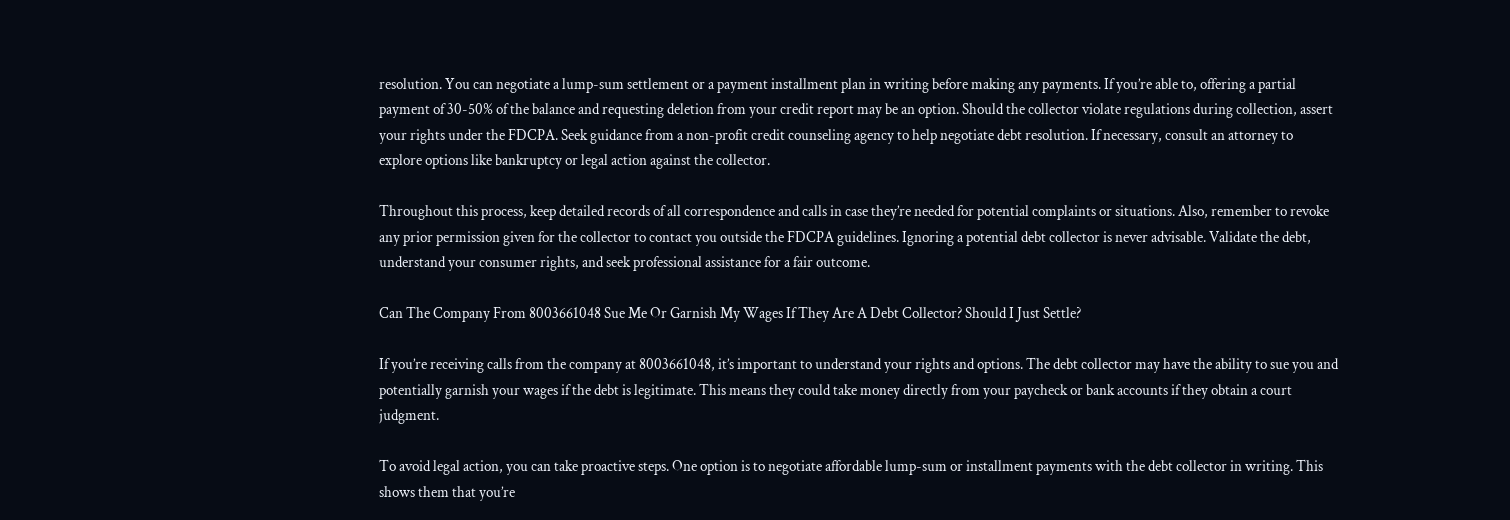resolution. You can negotiate a lump-sum settlement or a payment installment plan in writing before making any payments. If you’re able to, offering a partial payment of 30-50% of the balance and requesting deletion from your credit report may be an option. Should the collector violate regulations during collection, assert your rights under the FDCPA. Seek guidance from a non-profit credit counseling agency to help negotiate debt resolution. If necessary, consult an attorney to explore options like bankruptcy or legal action against the collector.

Throughout this process, keep detailed records of all correspondence and calls in case they’re needed for potential complaints or situations. Also, remember to revoke any prior permission given for the collector to contact you outside the FDCPA guidelines. Ignoring a potential debt collector is never advisable. Validate the debt, understand your consumer rights, and seek professional assistance for a fair outcome.

Can The Company From 8003661048 Sue Me Or Garnish My Wages If They Are A Debt Collector? Should I Just Settle?

If you’re receiving calls from the company at 8003661048, it’s important to understand your rights and options. The debt collector may have the ability to sue you and potentially garnish your wages if the debt is legitimate. This means they could take money directly from your paycheck or bank accounts if they obtain a court judgment.

To avoid legal action, you can take proactive steps. One option is to negotiate affordable lump-sum or installment payments with the debt collector in writing. This shows them that you’re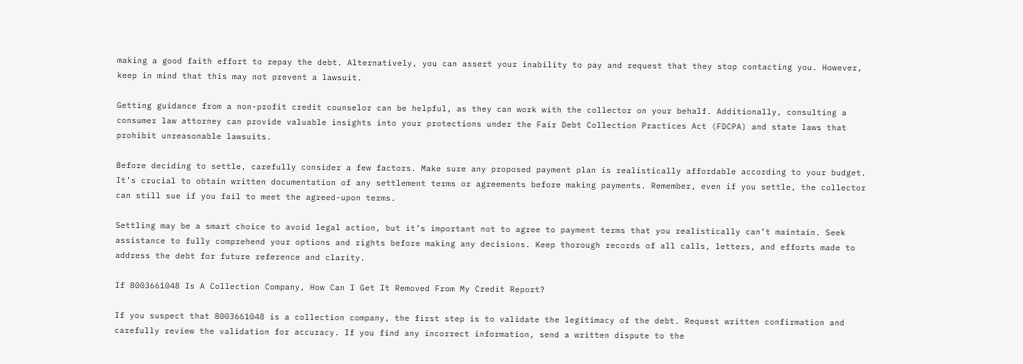making a good faith effort to repay the debt. Alternatively, you can assert your inability to pay and request that they stop contacting you. However, keep in mind that this may not prevent a lawsuit.

Getting guidance from a non-profit credit counselor can be helpful, as they can work with the collector on your behalf. Additionally, consulting a consumer law attorney can provide valuable insights into your protections under the Fair Debt Collection Practices Act (FDCPA) and state laws that prohibit unreasonable lawsuits.

Before deciding to settle, carefully consider a few factors. Make sure any proposed payment plan is realistically affordable according to your budget. It’s crucial to obtain written documentation of any settlement terms or agreements before making payments. Remember, even if you settle, the collector can still sue if you fail to meet the agreed-upon terms.

Settling may be a smart choice to avoid legal action, but it’s important not to agree to payment terms that you realistically can’t maintain. Seek assistance to fully comprehend your options and rights before making any decisions. Keep thorough records of all calls, letters, and efforts made to address the debt for future reference and clarity.

If 8003661048 Is A Collection Company, How Can I Get It Removed From My Credit Report?

If you suspect that 8003661048 is a collection company, the first step is to validate the legitimacy of the debt. Request written confirmation and carefully review the validation for accuracy. If you find any incorrect information, send a written dispute to the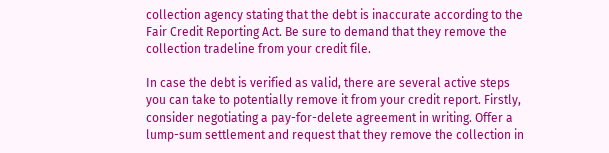collection agency stating that the debt is inaccurate according to the Fair Credit Reporting Act. Be sure to demand that they remove the collection tradeline from your credit file.

In case the debt is verified as valid, there are several active steps you can take to potentially remove it from your credit report. Firstly, consider negotiating a pay-for-delete agreement in writing. Offer a lump-sum settlement and request that they remove the collection in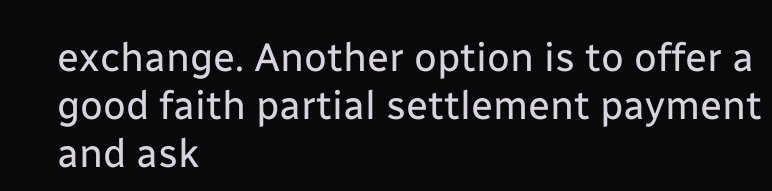exchange. Another option is to offer a good faith partial settlement payment and ask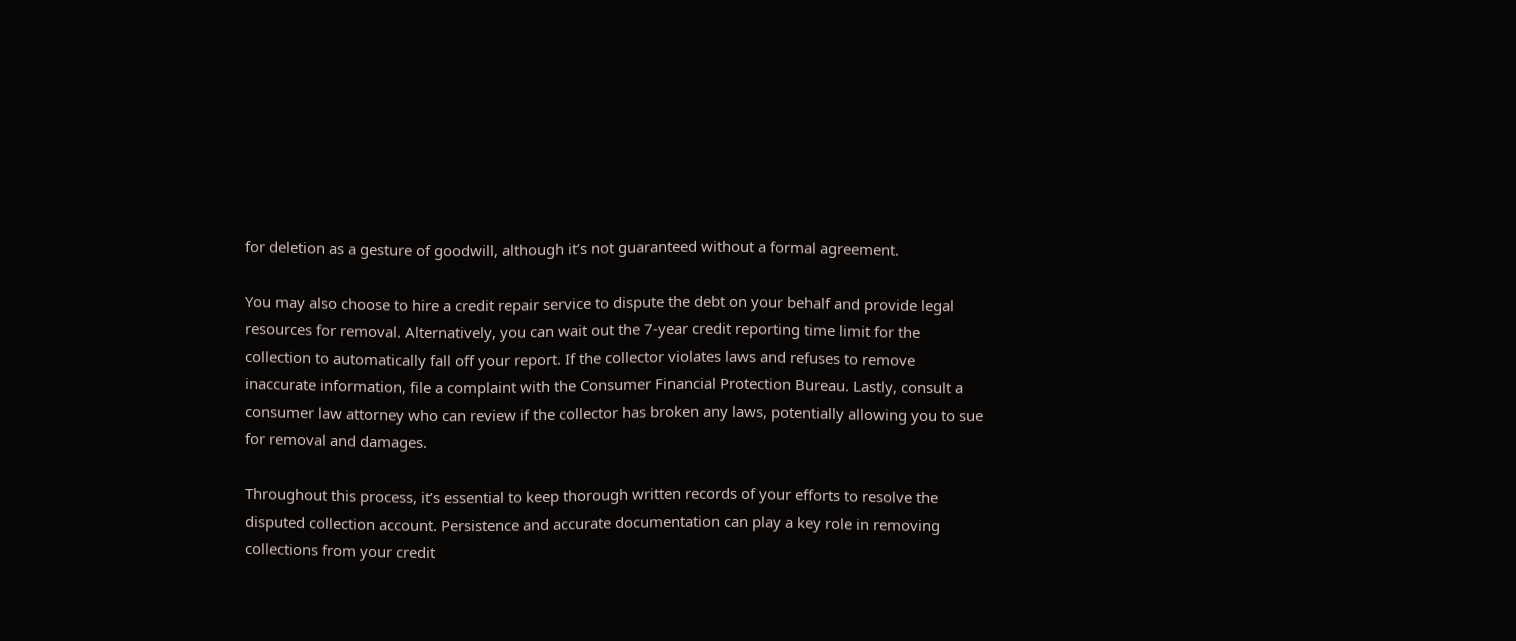for deletion as a gesture of goodwill, although it’s not guaranteed without a formal agreement.

You may also choose to hire a credit repair service to dispute the debt on your behalf and provide legal resources for removal. Alternatively, you can wait out the 7-year credit reporting time limit for the collection to automatically fall off your report. If the collector violates laws and refuses to remove inaccurate information, file a complaint with the Consumer Financial Protection Bureau. Lastly, consult a consumer law attorney who can review if the collector has broken any laws, potentially allowing you to sue for removal and damages.

Throughout this process, it’s essential to keep thorough written records of your efforts to resolve the disputed collection account. Persistence and accurate documentation can play a key role in removing collections from your credit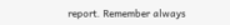report. Remember always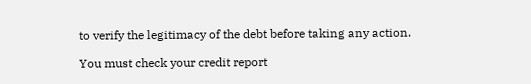to verify the legitimacy of the debt before taking any action.

You must check your credit report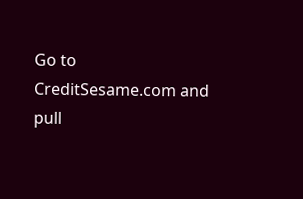Go to CreditSesame.com and pull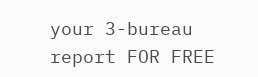your 3-bureau report FOR FREE